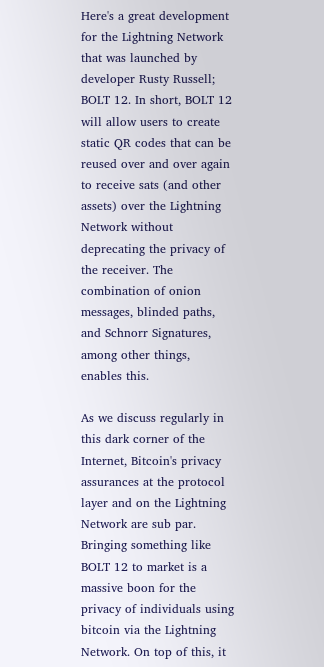Here's a great development for the Lightning Network that was launched by developer Rusty Russell; BOLT 12. In short, BOLT 12 will allow users to create static QR codes that can be reused over and over again to receive sats (and other assets) over the Lightning Network without deprecating the privacy of the receiver. The combination of onion messages, blinded paths, and Schnorr Signatures, among other things, enables this.

As we discuss regularly in this dark corner of the Internet, Bitcoin's privacy assurances at the protocol layer and on the Lightning Network are sub par. Bringing something like BOLT 12 to market is a massive boon for the privacy of individuals using bitcoin via the Lightning Network. On top of this, it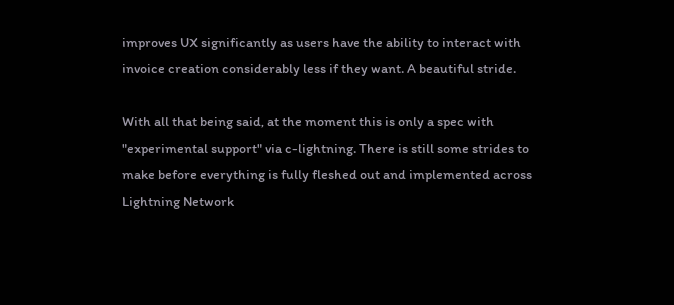improves UX significantly as users have the ability to interact with invoice creation considerably less if they want. A beautiful stride.

With all that being said, at the moment this is only a spec with "experimental support" via c-lightning. There is still some strides to make before everything is fully fleshed out and implemented across Lightning Network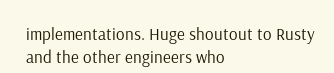implementations. Huge shoutout to Rusty and the other engineers who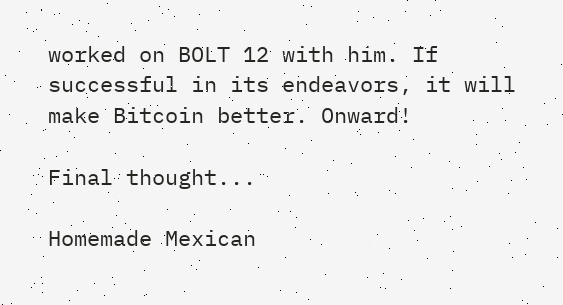worked on BOLT 12 with him. If successful in its endeavors, it will make Bitcoin better. Onward!

Final thought...

Homemade Mexican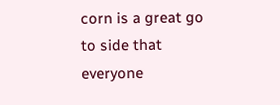corn is a great go to side that everyone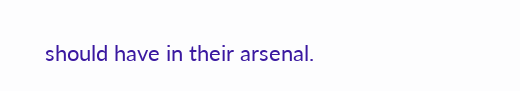should have in their arsenal.